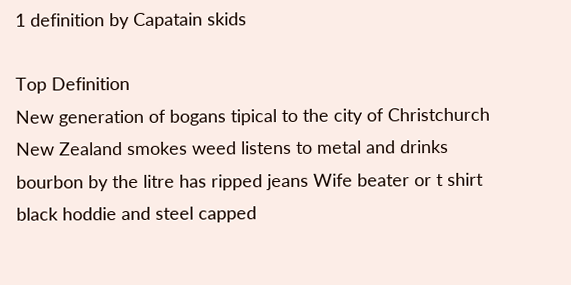1 definition by Capatain skids

Top Definition
New generation of bogans tipical to the city of Christchurch New Zealand smokes weed listens to metal and drinks bourbon by the litre has ripped jeans Wife beater or t shirt black hoddie and steel capped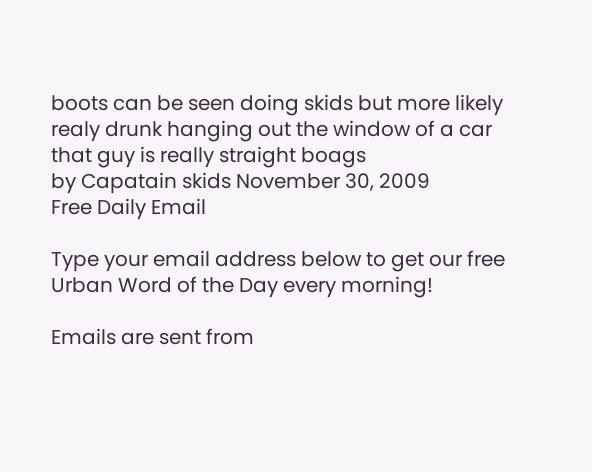boots can be seen doing skids but more likely realy drunk hanging out the window of a car
that guy is really straight boags
by Capatain skids November 30, 2009
Free Daily Email

Type your email address below to get our free Urban Word of the Day every morning!

Emails are sent from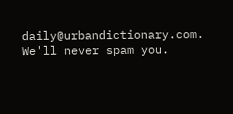daily@urbandictionary.com. We'll never spam you.